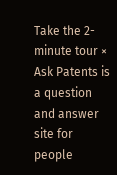Take the 2-minute tour ×
Ask Patents is a question and answer site for people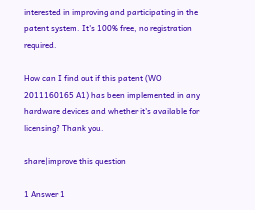interested in improving and participating in the patent system. It's 100% free, no registration required.

How can I find out if this patent (WO 2011160165 A1) has been implemented in any hardware devices and whether it's available for licensing? Thank you.

share|improve this question

1 Answer 1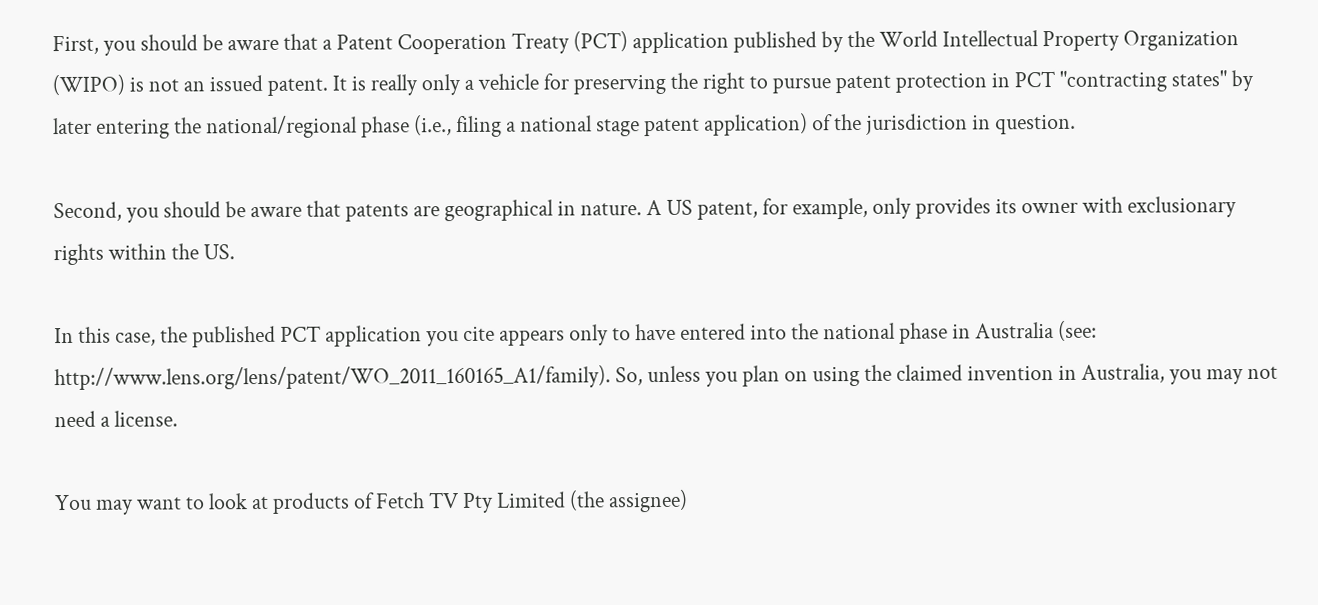First, you should be aware that a Patent Cooperation Treaty (PCT) application published by the World Intellectual Property Organization (WIPO) is not an issued patent. It is really only a vehicle for preserving the right to pursue patent protection in PCT "contracting states" by later entering the national/regional phase (i.e., filing a national stage patent application) of the jurisdiction in question.

Second, you should be aware that patents are geographical in nature. A US patent, for example, only provides its owner with exclusionary rights within the US.

In this case, the published PCT application you cite appears only to have entered into the national phase in Australia (see: http://www.lens.org/lens/patent/WO_2011_160165_A1/family). So, unless you plan on using the claimed invention in Australia, you may not need a license.

You may want to look at products of Fetch TV Pty Limited (the assignee)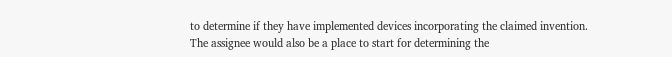to determine if they have implemented devices incorporating the claimed invention. The assignee would also be a place to start for determining the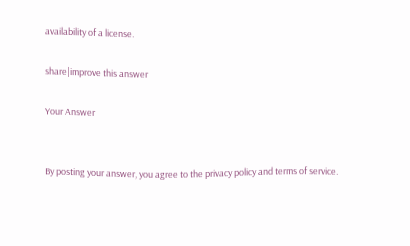availability of a license.

share|improve this answer

Your Answer


By posting your answer, you agree to the privacy policy and terms of service.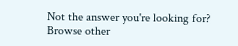Not the answer you're looking for? Browse other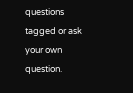questions tagged or ask your own question.